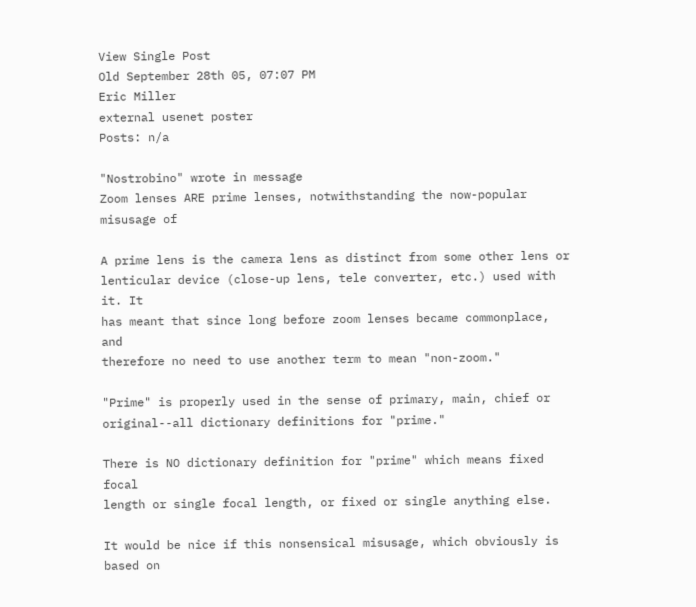View Single Post
Old September 28th 05, 07:07 PM
Eric Miller
external usenet poster
Posts: n/a

"Nostrobino" wrote in message
Zoom lenses ARE prime lenses, notwithstanding the now-popular misusage of

A prime lens is the camera lens as distinct from some other lens or
lenticular device (close-up lens, tele converter, etc.) used with it. It
has meant that since long before zoom lenses became commonplace, and
therefore no need to use another term to mean "non-zoom."

"Prime" is properly used in the sense of primary, main, chief or
original--all dictionary definitions for "prime."

There is NO dictionary definition for "prime" which means fixed focal
length or single focal length, or fixed or single anything else.

It would be nice if this nonsensical misusage, which obviously is based on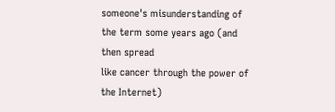someone's misunderstanding of the term some years ago (and then spread
like cancer through the power of the Internet)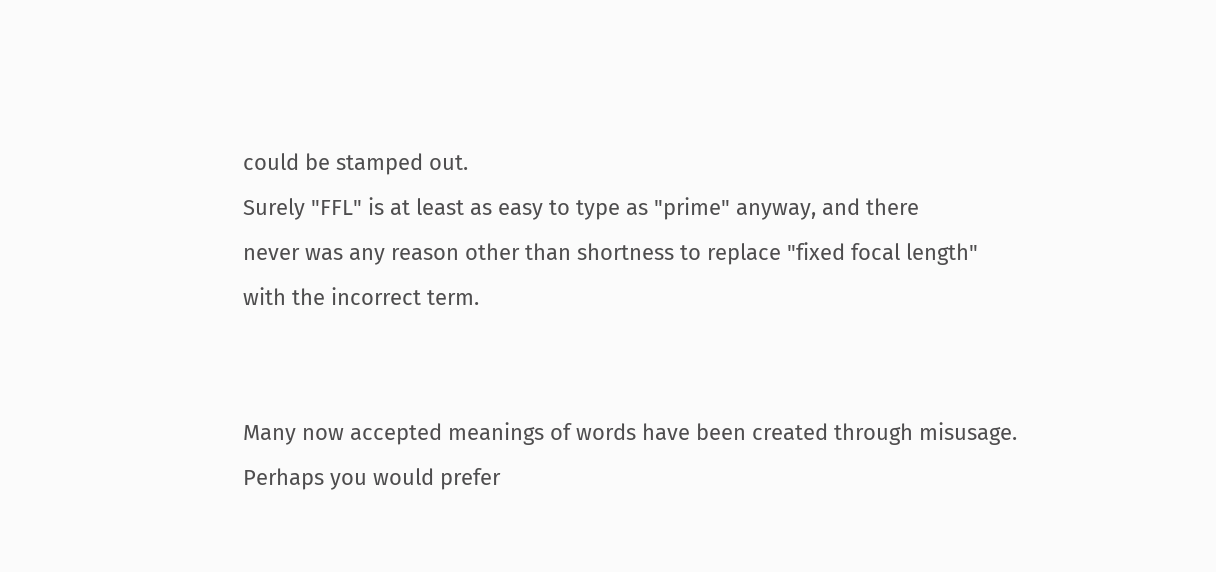could be stamped out.
Surely "FFL" is at least as easy to type as "prime" anyway, and there
never was any reason other than shortness to replace "fixed focal length"
with the incorrect term.


Many now accepted meanings of words have been created through misusage.
Perhaps you would prefer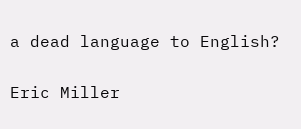a dead language to English?

Eric Miller